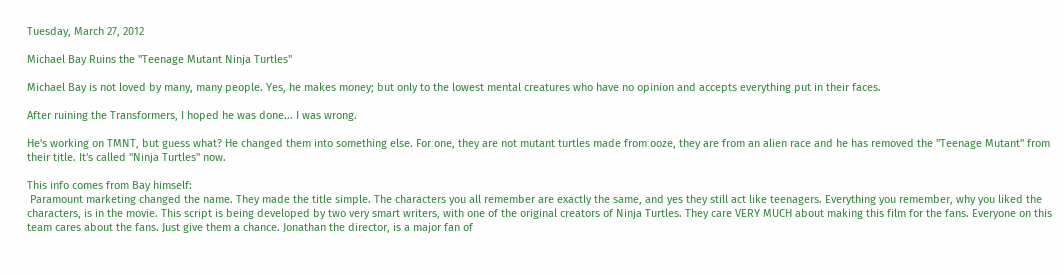Tuesday, March 27, 2012

Michael Bay Ruins the "Teenage Mutant Ninja Turtles"

Michael Bay is not loved by many, many people. Yes, he makes money; but only to the lowest mental creatures who have no opinion and accepts everything put in their faces.

After ruining the Transformers, I hoped he was done... I was wrong.

He's working on TMNT, but guess what? He changed them into something else. For one, they are not mutant turtles made from ooze, they are from an alien race and he has removed the "Teenage Mutant" from their title. It's called "Ninja Turtles" now.

This info comes from Bay himself:
 Paramount marketing changed the name. They made the title simple. The characters you all remember are exactly the same, and yes they still act like teenagers. Everything you remember, why you liked the characters, is in the movie. This script is being developed by two very smart writers, with one of the original creators of Ninja Turtles. They care VERY MUCH about making this film for the fans. Everyone on this team cares about the fans. Just give them a chance. Jonathan the director, is a major fan of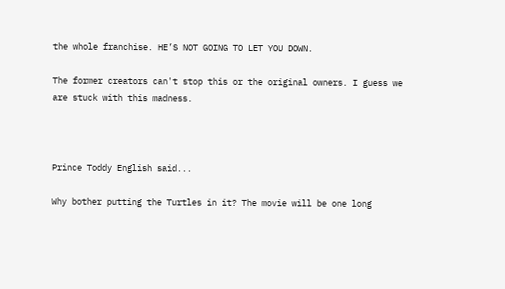the whole franchise. HE’S NOT GOING TO LET YOU DOWN.

The former creators can't stop this or the original owners. I guess we are stuck with this madness.



Prince Toddy English said...

Why bother putting the Turtles in it? The movie will be one long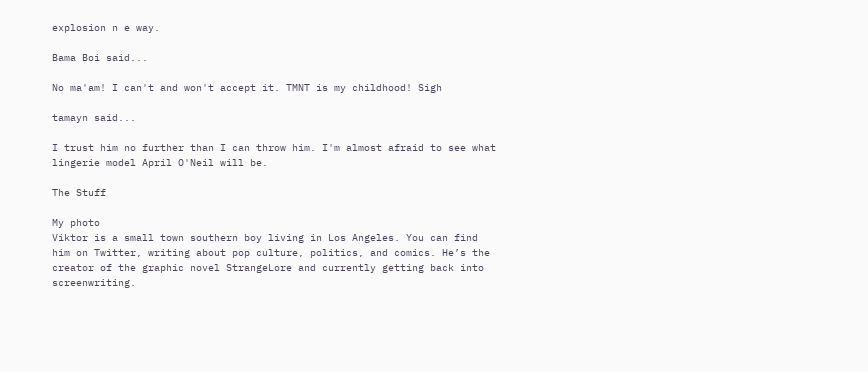explosion n e way.

Bama Boi said...

No ma'am! I can't and won't accept it. TMNT is my childhood! Sigh

tamayn said...

I trust him no further than I can throw him. I'm almost afraid to see what lingerie model April O'Neil will be.

The Stuff

My photo
Viktor is a small town southern boy living in Los Angeles. You can find him on Twitter, writing about pop culture, politics, and comics. He’s the creator of the graphic novel StrangeLore and currently getting back into screenwriting.